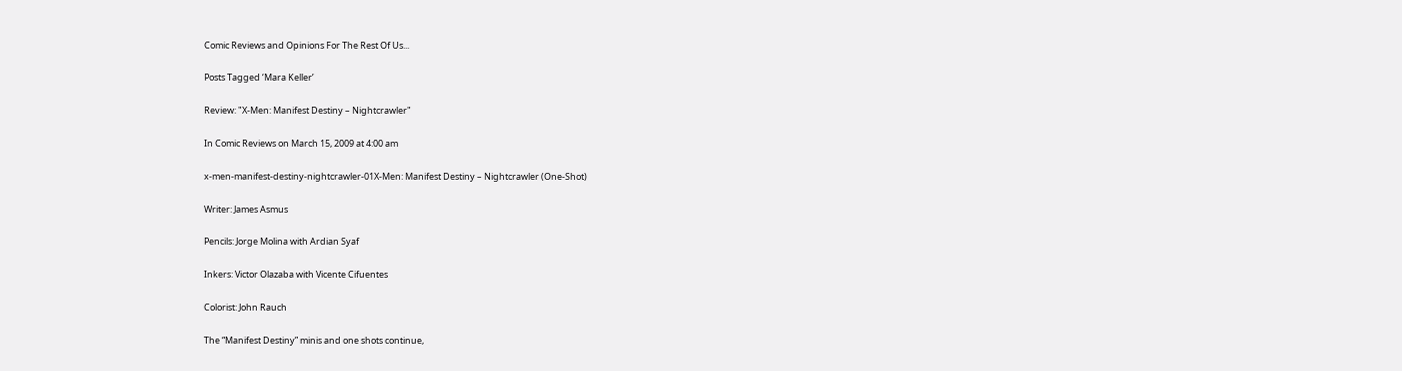Comic Reviews and Opinions For The Rest Of Us...

Posts Tagged ‘Mara Keller’

Review: "X-Men: Manifest Destiny – Nightcrawler"

In Comic Reviews on March 15, 2009 at 4:00 am

x-men-manifest-destiny-nightcrawler-01X-Men: Manifest Destiny – Nightcrawler (One-Shot)

Writer: James Asmus

Pencils: Jorge Molina with Ardian Syaf

Inkers: Victor Olazaba with Vicente Cifuentes

Colorist: John Rauch

The “Manifest Destiny” minis and one shots continue,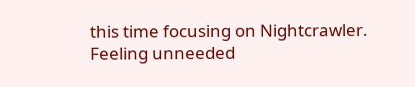this time focusing on Nightcrawler.  Feeling unneeded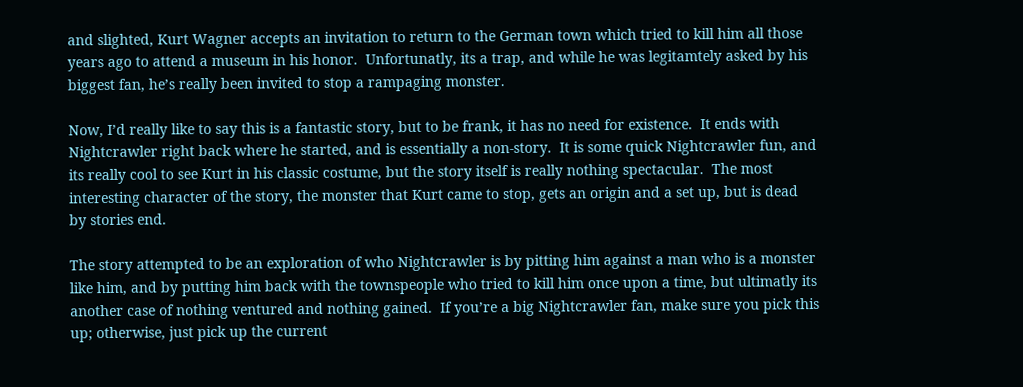and slighted, Kurt Wagner accepts an invitation to return to the German town which tried to kill him all those years ago to attend a museum in his honor.  Unfortunatly, its a trap, and while he was legitamtely asked by his biggest fan, he’s really been invited to stop a rampaging monster.

Now, I’d really like to say this is a fantastic story, but to be frank, it has no need for existence.  It ends with Nightcrawler right back where he started, and is essentially a non-story.  It is some quick Nightcrawler fun, and its really cool to see Kurt in his classic costume, but the story itself is really nothing spectacular.  The most interesting character of the story, the monster that Kurt came to stop, gets an origin and a set up, but is dead by stories end.

The story attempted to be an exploration of who Nightcrawler is by pitting him against a man who is a monster like him, and by putting him back with the townspeople who tried to kill him once upon a time, but ultimatly its another case of nothing ventured and nothing gained.  If you’re a big Nightcrawler fan, make sure you pick this up; otherwise, just pick up the current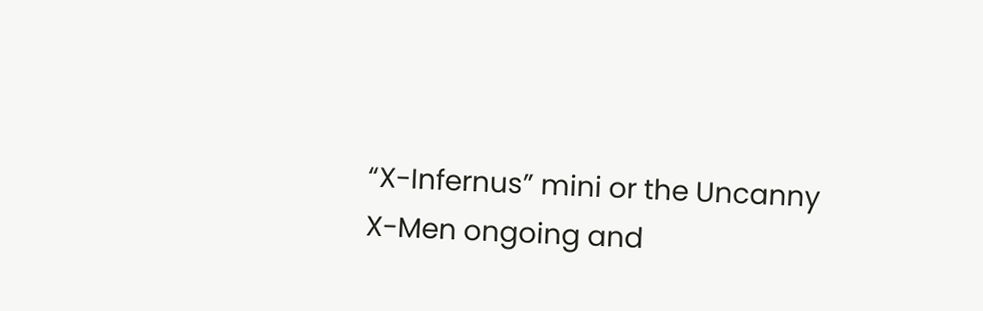“X-Infernus” mini or the Uncanny X-Men ongoing and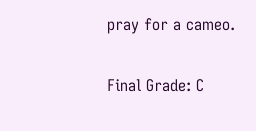pray for a cameo.

Final Grade: C